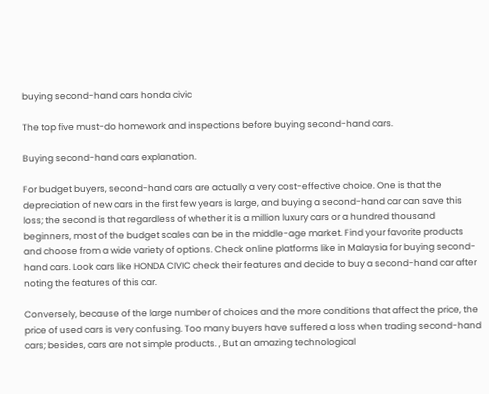buying second-hand cars honda civic

The top five must-do homework and inspections before buying second-hand cars.

Buying second-hand cars explanation.

For budget buyers, second-hand cars are actually a very cost-effective choice. One is that the depreciation of new cars in the first few years is large, and buying a second-hand car can save this loss; the second is that regardless of whether it is a million luxury cars or a hundred thousand beginners, most of the budget scales can be in the middle-age market. Find your favorite products and choose from a wide variety of options. Check online platforms like in Malaysia for buying second-hand cars. Look cars like HONDA CIVIC check their features and decide to buy a second-hand car after noting the features of this car.

Conversely, because of the large number of choices and the more conditions that affect the price, the price of used cars is very confusing. Too many buyers have suffered a loss when trading second-hand cars; besides, cars are not simple products. , But an amazing technological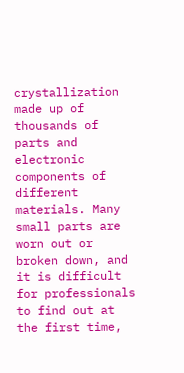crystallization made up of thousands of parts and electronic components of different materials. Many small parts are worn out or broken down, and it is difficult for professionals to find out at the first time,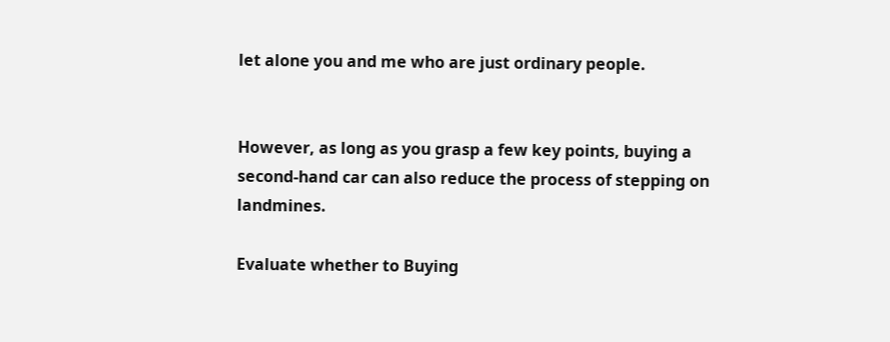let alone you and me who are just ordinary people.


However, as long as you grasp a few key points, buying a second-hand car can also reduce the process of stepping on landmines.

Evaluate whether to Buying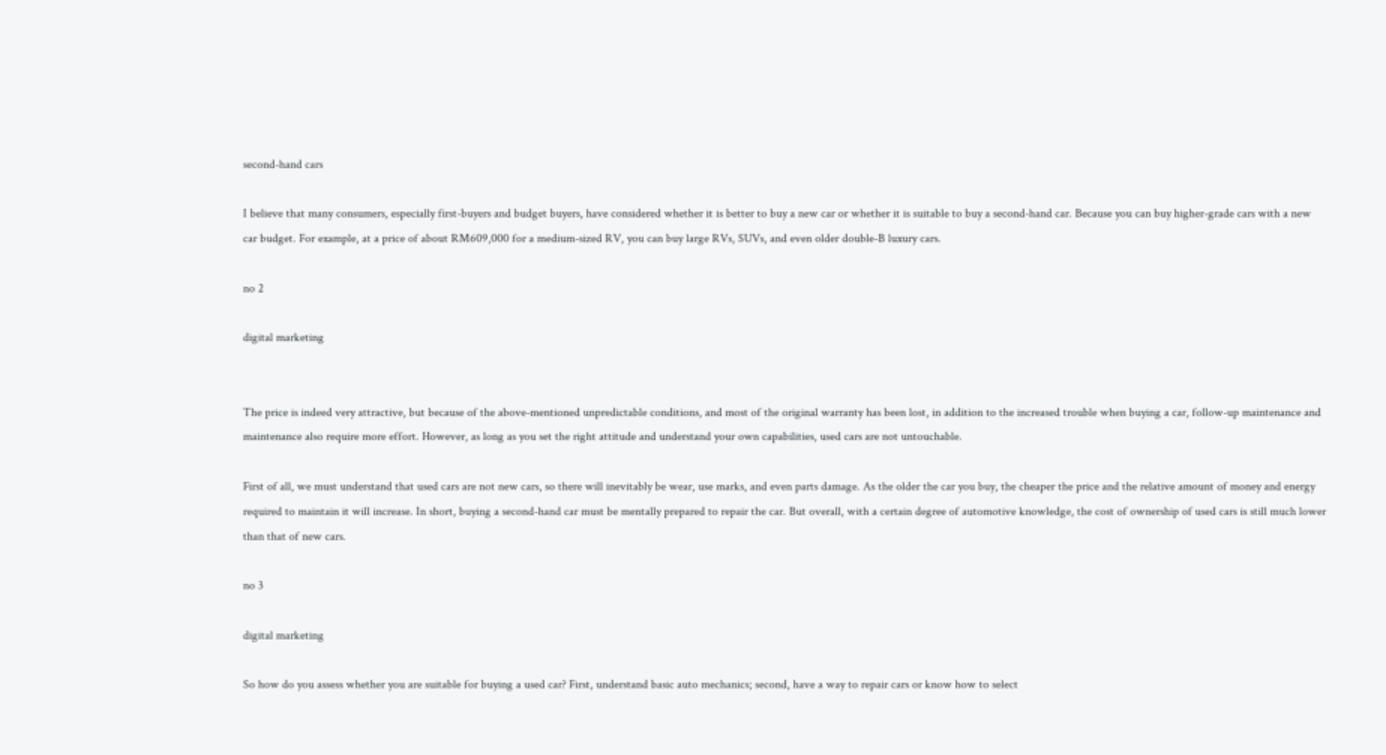second-hand cars

I believe that many consumers, especially first-buyers and budget buyers, have considered whether it is better to buy a new car or whether it is suitable to buy a second-hand car. Because you can buy higher-grade cars with a new car budget. For example, at a price of about RM609,000 for a medium-sized RV, you can buy large RVs, SUVs, and even older double-B luxury cars.

no 2

digital marketing


The price is indeed very attractive, but because of the above-mentioned unpredictable conditions, and most of the original warranty has been lost, in addition to the increased trouble when buying a car, follow-up maintenance and maintenance also require more effort. However, as long as you set the right attitude and understand your own capabilities, used cars are not untouchable.

First of all, we must understand that used cars are not new cars, so there will inevitably be wear, use marks, and even parts damage. As the older the car you buy, the cheaper the price and the relative amount of money and energy required to maintain it will increase. In short, buying a second-hand car must be mentally prepared to repair the car. But overall, with a certain degree of automotive knowledge, the cost of ownership of used cars is still much lower than that of new cars.

no 3

digital marketing

So how do you assess whether you are suitable for buying a used car? First, understand basic auto mechanics; second, have a way to repair cars or know how to select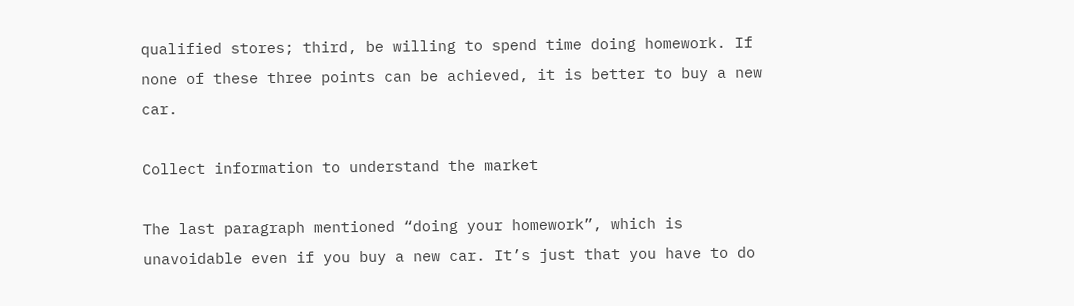qualified stores; third, be willing to spend time doing homework. If none of these three points can be achieved, it is better to buy a new car.

Collect information to understand the market

The last paragraph mentioned “doing your homework”, which is unavoidable even if you buy a new car. It’s just that you have to do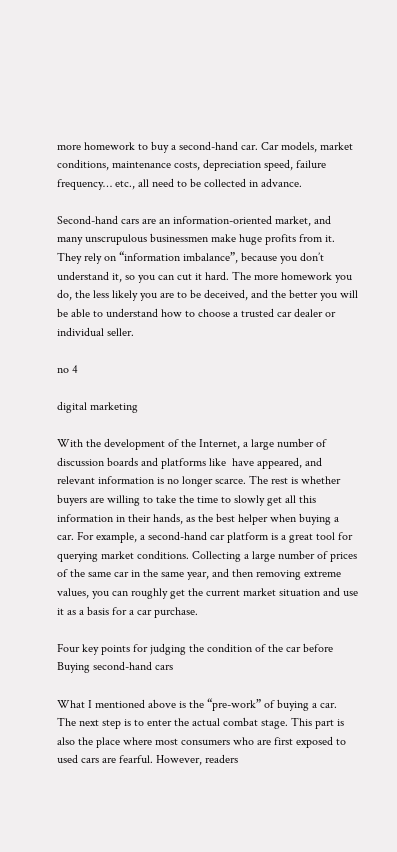more homework to buy a second-hand car. Car models, market conditions, maintenance costs, depreciation speed, failure frequency… etc., all need to be collected in advance.

Second-hand cars are an information-oriented market, and many unscrupulous businessmen make huge profits from it. They rely on “information imbalance”, because you don’t understand it, so you can cut it hard. The more homework you do, the less likely you are to be deceived, and the better you will be able to understand how to choose a trusted car dealer or individual seller.

no 4

digital marketing

With the development of the Internet, a large number of discussion boards and platforms like  have appeared, and relevant information is no longer scarce. The rest is whether buyers are willing to take the time to slowly get all this information in their hands, as the best helper when buying a car. For example, a second-hand car platform is a great tool for querying market conditions. Collecting a large number of prices of the same car in the same year, and then removing extreme values, you can roughly get the current market situation and use it as a basis for a car purchase.

Four key points for judging the condition of the car before Buying second-hand cars

What I mentioned above is the “pre-work” of buying a car. The next step is to enter the actual combat stage. This part is also the place where most consumers who are first exposed to used cars are fearful. However, readers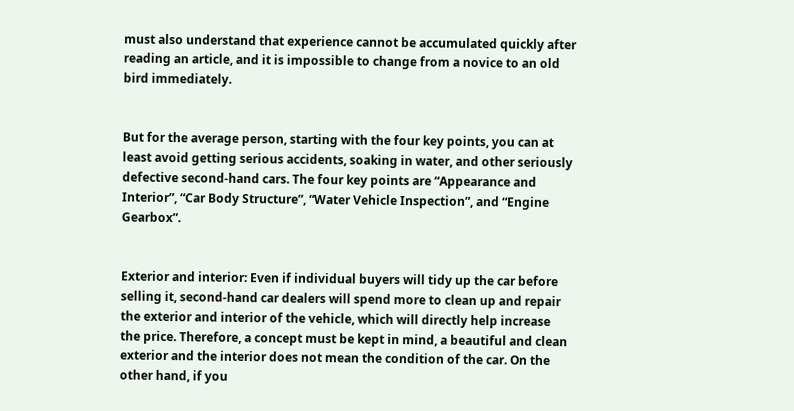must also understand that experience cannot be accumulated quickly after reading an article, and it is impossible to change from a novice to an old bird immediately.


But for the average person, starting with the four key points, you can at least avoid getting serious accidents, soaking in water, and other seriously defective second-hand cars. The four key points are “Appearance and Interior”, “Car Body Structure”, “Water Vehicle Inspection”, and “Engine Gearbox”.


Exterior and interior: Even if individual buyers will tidy up the car before selling it, second-hand car dealers will spend more to clean up and repair the exterior and interior of the vehicle, which will directly help increase the price. Therefore, a concept must be kept in mind, a beautiful and clean exterior and the interior does not mean the condition of the car. On the other hand, if you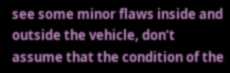see some minor flaws inside and outside the vehicle, don’t assume that the condition of the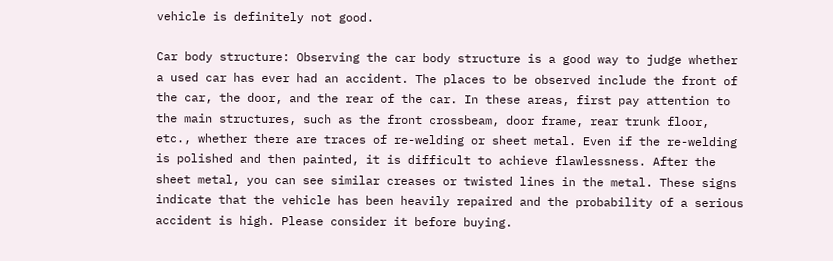vehicle is definitely not good.

Car body structure: Observing the car body structure is a good way to judge whether a used car has ever had an accident. The places to be observed include the front of the car, the door, and the rear of the car. In these areas, first pay attention to the main structures, such as the front crossbeam, door frame, rear trunk floor, etc., whether there are traces of re-welding or sheet metal. Even if the re-welding is polished and then painted, it is difficult to achieve flawlessness. After the sheet metal, you can see similar creases or twisted lines in the metal. These signs indicate that the vehicle has been heavily repaired and the probability of a serious accident is high. Please consider it before buying.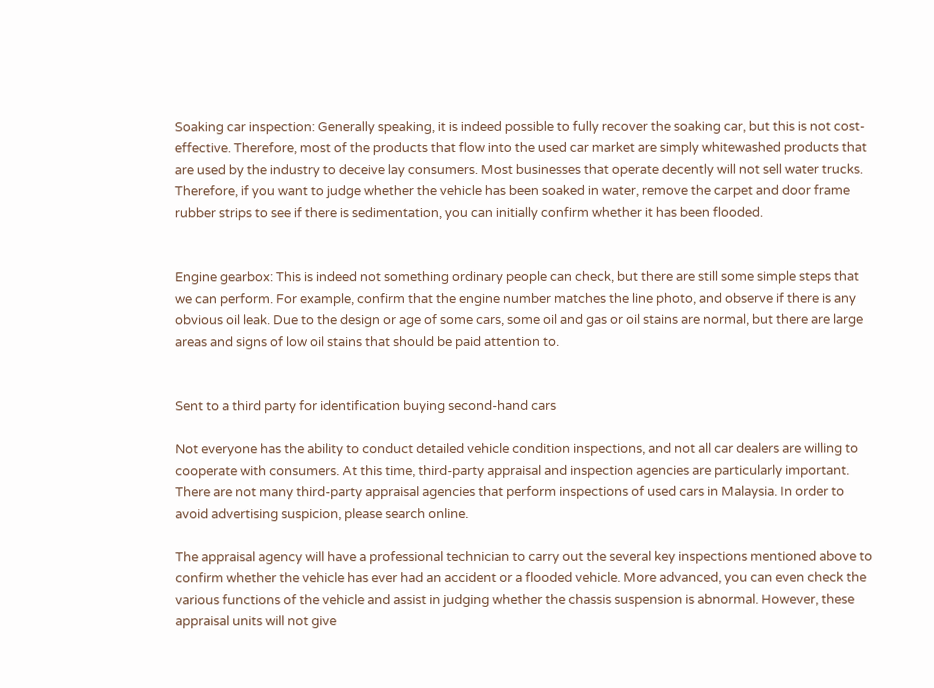Soaking car inspection: Generally speaking, it is indeed possible to fully recover the soaking car, but this is not cost-effective. Therefore, most of the products that flow into the used car market are simply whitewashed products that are used by the industry to deceive lay consumers. Most businesses that operate decently will not sell water trucks. Therefore, if you want to judge whether the vehicle has been soaked in water, remove the carpet and door frame rubber strips to see if there is sedimentation, you can initially confirm whether it has been flooded.


Engine gearbox: This is indeed not something ordinary people can check, but there are still some simple steps that we can perform. For example, confirm that the engine number matches the line photo, and observe if there is any obvious oil leak. Due to the design or age of some cars, some oil and gas or oil stains are normal, but there are large areas and signs of low oil stains that should be paid attention to.


Sent to a third party for identification buying second-hand cars

Not everyone has the ability to conduct detailed vehicle condition inspections, and not all car dealers are willing to cooperate with consumers. At this time, third-party appraisal and inspection agencies are particularly important. There are not many third-party appraisal agencies that perform inspections of used cars in Malaysia. In order to avoid advertising suspicion, please search online.

The appraisal agency will have a professional technician to carry out the several key inspections mentioned above to confirm whether the vehicle has ever had an accident or a flooded vehicle. More advanced, you can even check the various functions of the vehicle and assist in judging whether the chassis suspension is abnormal. However, these appraisal units will not give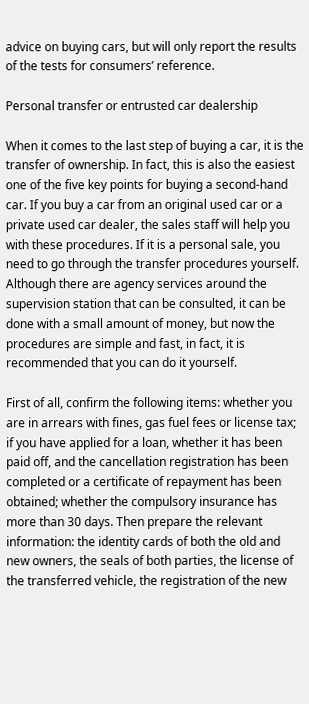advice on buying cars, but will only report the results of the tests for consumers’ reference.

Personal transfer or entrusted car dealership

When it comes to the last step of buying a car, it is the transfer of ownership. In fact, this is also the easiest one of the five key points for buying a second-hand car. If you buy a car from an original used car or a private used car dealer, the sales staff will help you with these procedures. If it is a personal sale, you need to go through the transfer procedures yourself. Although there are agency services around the supervision station that can be consulted, it can be done with a small amount of money, but now the procedures are simple and fast, in fact, it is recommended that you can do it yourself.

First of all, confirm the following items: whether you are in arrears with fines, gas fuel fees or license tax; if you have applied for a loan, whether it has been paid off, and the cancellation registration has been completed or a certificate of repayment has been obtained; whether the compulsory insurance has more than 30 days. Then prepare the relevant information: the identity cards of both the old and new owners, the seals of both parties, the license of the transferred vehicle, the registration of the new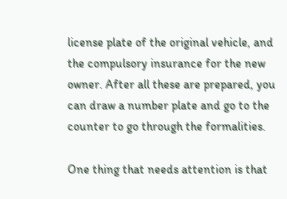license plate of the original vehicle, and the compulsory insurance for the new owner. After all these are prepared, you can draw a number plate and go to the counter to go through the formalities.

One thing that needs attention is that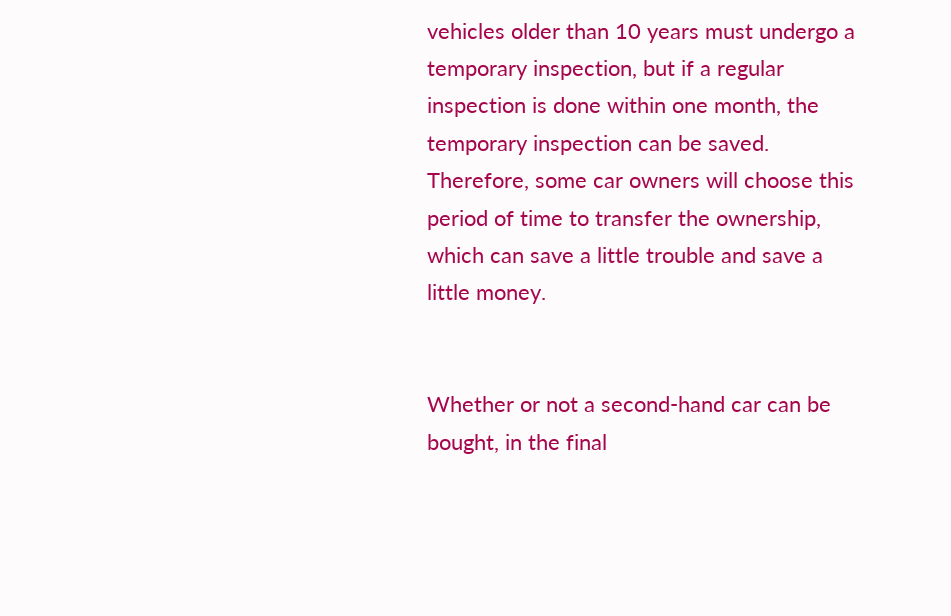vehicles older than 10 years must undergo a temporary inspection, but if a regular inspection is done within one month, the temporary inspection can be saved. Therefore, some car owners will choose this period of time to transfer the ownership, which can save a little trouble and save a little money.


Whether or not a second-hand car can be bought, in the final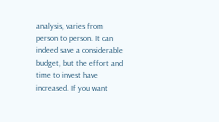analysis, varies from person to person. It can indeed save a considerable budget, but the effort and time to invest have increased. If you want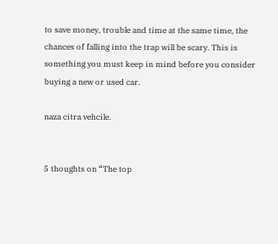to save money, trouble and time at the same time, the chances of falling into the trap will be scary. This is something you must keep in mind before you consider buying a new or used car.

naza citra vehcile.


5 thoughts on “The top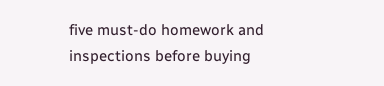five must-do homework and inspections before buying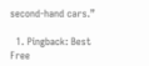second-hand cars.”

  1. Pingback: Best Free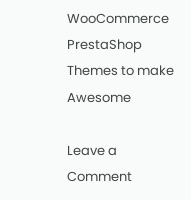WooCommerce PrestaShop Themes to make Awesome

Leave a Comment